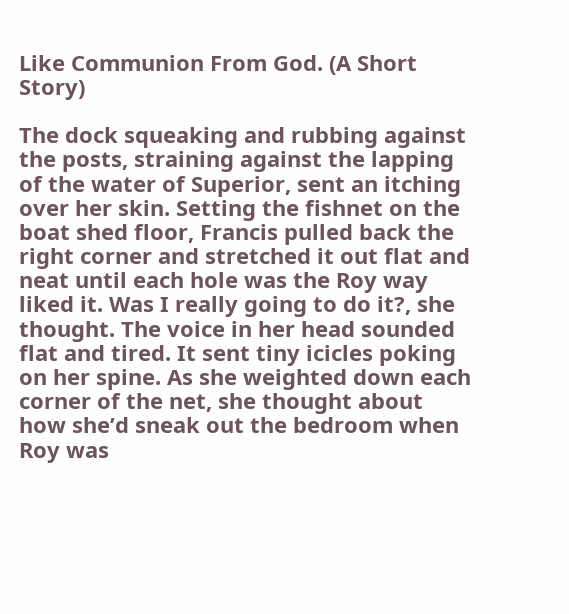Like Communion From God. (A Short Story)

The dock squeaking and rubbing against the posts, straining against the lapping of the water of Superior, sent an itching over her skin. Setting the fishnet on the boat shed floor, Francis pulled back the right corner and stretched it out flat and neat until each hole was the Roy way liked it. Was I really going to do it?, she thought. The voice in her head sounded flat and tired. It sent tiny icicles poking on her spine. As she weighted down each corner of the net, she thought about how she’d sneak out the bedroom when Roy was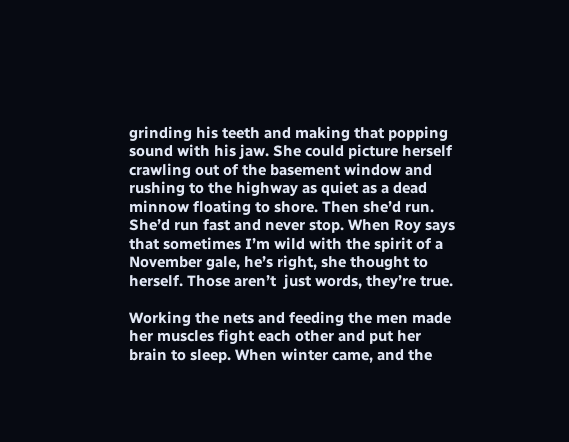grinding his teeth and making that popping sound with his jaw. She could picture herself crawling out of the basement window and rushing to the highway as quiet as a dead minnow floating to shore. Then she’d run. She’d run fast and never stop. When Roy says that sometimes I’m wild with the spirit of a November gale, he’s right, she thought to herself. Those aren’t  just words, they’re true.

Working the nets and feeding the men made her muscles fight each other and put her brain to sleep. When winter came, and the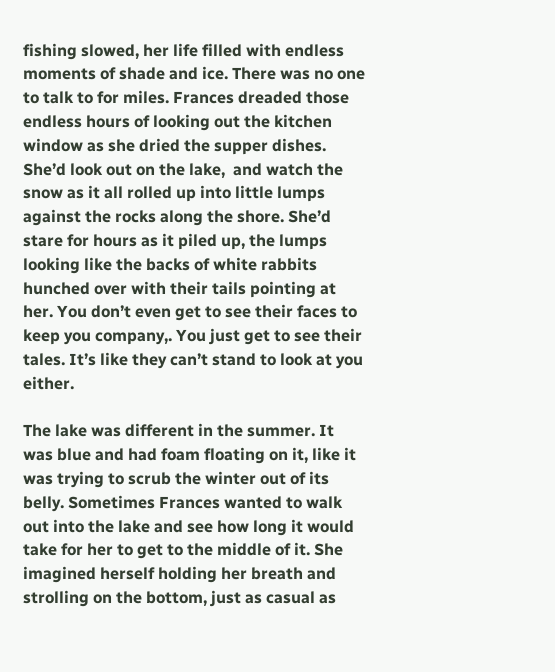fishing slowed, her life filled with endless moments of shade and ice. There was no one to talk to for miles. Frances dreaded those endless hours of looking out the kitchen window as she dried the supper dishes. She’d look out on the lake,  and watch the snow as it all rolled up into little lumps against the rocks along the shore. She’d stare for hours as it piled up, the lumps looking like the backs of white rabbits hunched over with their tails pointing at her. You don’t even get to see their faces to keep you company,. You just get to see their tales. It’s like they can’t stand to look at you either.

The lake was different in the summer. It was blue and had foam floating on it, like it was trying to scrub the winter out of its belly. Sometimes Frances wanted to walk out into the lake and see how long it would take for her to get to the middle of it. She imagined herself holding her breath and strolling on the bottom, just as casual as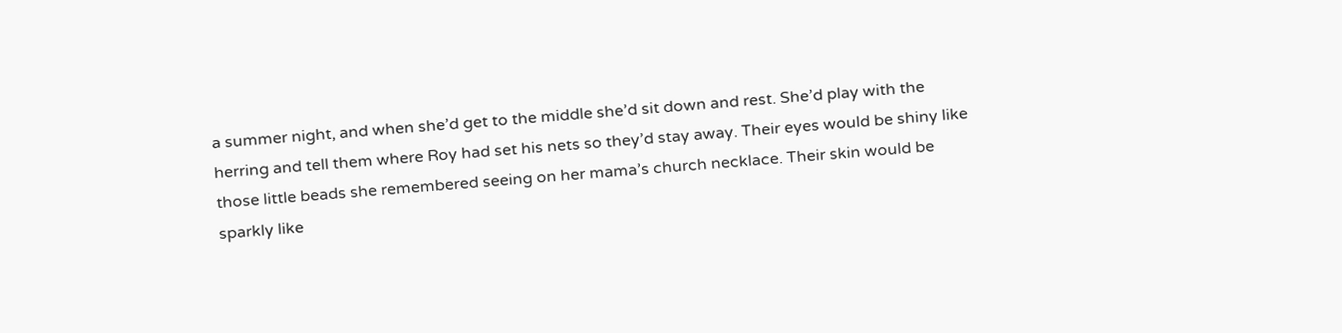a summer night, and when she’d get to the middle she’d sit down and rest. She’d play with the herring and tell them where Roy had set his nets so they’d stay away. Their eyes would be shiny like those little beads she remembered seeing on her mama’s church necklace. Their skin would be sparkly like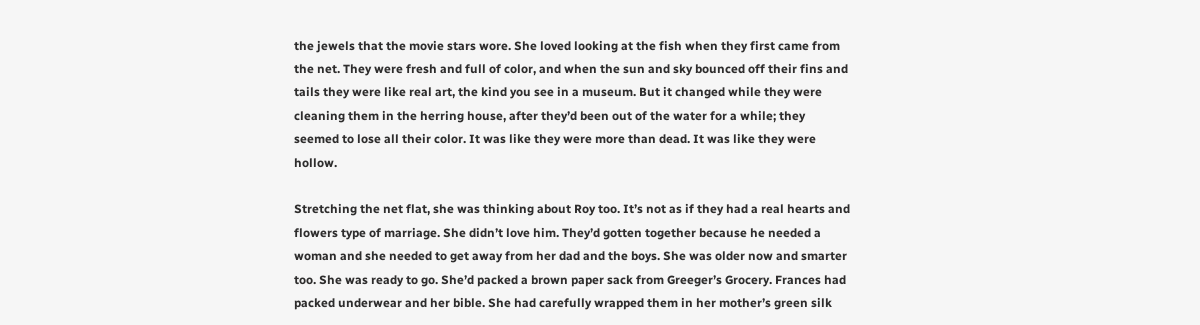the jewels that the movie stars wore. She loved looking at the fish when they first came from the net. They were fresh and full of color, and when the sun and sky bounced off their fins and tails they were like real art, the kind you see in a museum. But it changed while they were cleaning them in the herring house, after they’d been out of the water for a while; they seemed to lose all their color. It was like they were more than dead. It was like they were hollow.

Stretching the net flat, she was thinking about Roy too. It’s not as if they had a real hearts and flowers type of marriage. She didn’t love him. They’d gotten together because he needed a woman and she needed to get away from her dad and the boys. She was older now and smarter too. She was ready to go. She’d packed a brown paper sack from Greeger’s Grocery. Frances had packed underwear and her bible. She had carefully wrapped them in her mother’s green silk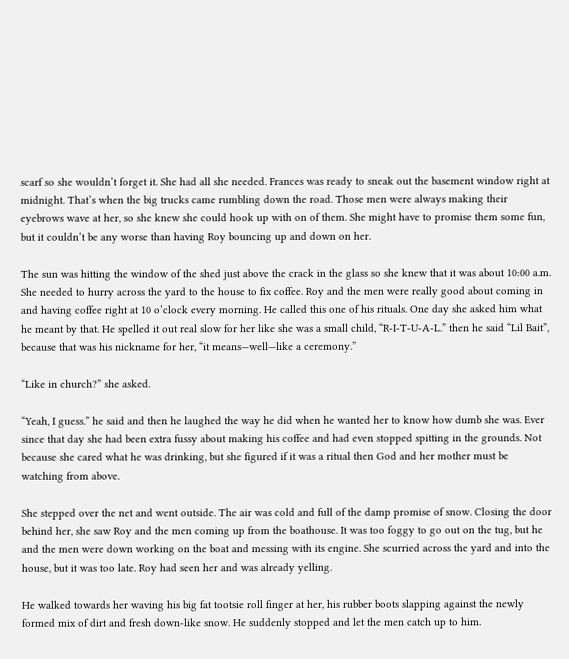scarf so she wouldn’t forget it. She had all she needed. Frances was ready to sneak out the basement window right at midnight. That’s when the big trucks came rumbling down the road. Those men were always making their eyebrows wave at her, so she knew she could hook up with on of them. She might have to promise them some fun, but it couldn’t be any worse than having Roy bouncing up and down on her.

The sun was hitting the window of the shed just above the crack in the glass so she knew that it was about 10:00 a.m. She needed to hurry across the yard to the house to fix coffee. Roy and the men were really good about coming in and having coffee right at 10 o’clock every morning. He called this one of his rituals. One day she asked him what he meant by that. He spelled it out real slow for her like she was a small child, “R-I-T-U-A-L.” then he said “Lil Bait”, because that was his nickname for her, “it means—well—like a ceremony.”

“Like in church?” she asked.

“Yeah, I guess.” he said and then he laughed the way he did when he wanted her to know how dumb she was. Ever since that day she had been extra fussy about making his coffee and had even stopped spitting in the grounds. Not because she cared what he was drinking, but she figured if it was a ritual then God and her mother must be watching from above.

She stepped over the net and went outside. The air was cold and full of the damp promise of snow. Closing the door behind her, she saw Roy and the men coming up from the boathouse. It was too foggy to go out on the tug, but he and the men were down working on the boat and messing with its engine. She scurried across the yard and into the house, but it was too late. Roy had seen her and was already yelling.

He walked towards her waving his big fat tootsie roll finger at her, his rubber boots slapping against the newly formed mix of dirt and fresh down-like snow. He suddenly stopped and let the men catch up to him.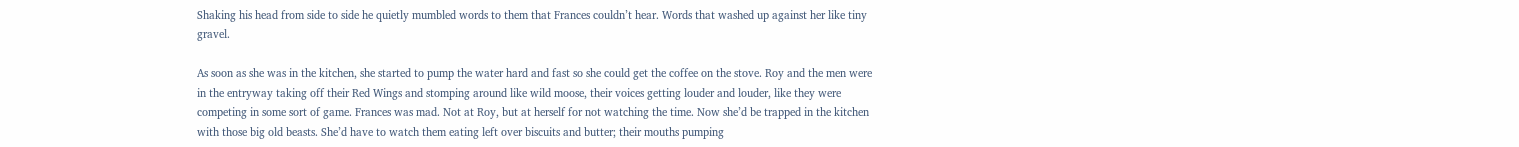Shaking his head from side to side he quietly mumbled words to them that Frances couldn’t hear. Words that washed up against her like tiny gravel.

As soon as she was in the kitchen, she started to pump the water hard and fast so she could get the coffee on the stove. Roy and the men were in the entryway taking off their Red Wings and stomping around like wild moose, their voices getting louder and louder, like they were competing in some sort of game. Frances was mad. Not at Roy, but at herself for not watching the time. Now she’d be trapped in the kitchen with those big old beasts. She’d have to watch them eating left over biscuits and butter; their mouths pumping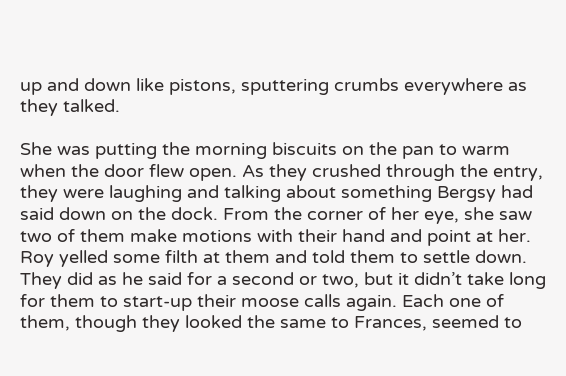up and down like pistons, sputtering crumbs everywhere as they talked.

She was putting the morning biscuits on the pan to warm when the door flew open. As they crushed through the entry, they were laughing and talking about something Bergsy had said down on the dock. From the corner of her eye, she saw two of them make motions with their hand and point at her. Roy yelled some filth at them and told them to settle down. They did as he said for a second or two, but it didn’t take long for them to start-up their moose calls again. Each one of them, though they looked the same to Frances, seemed to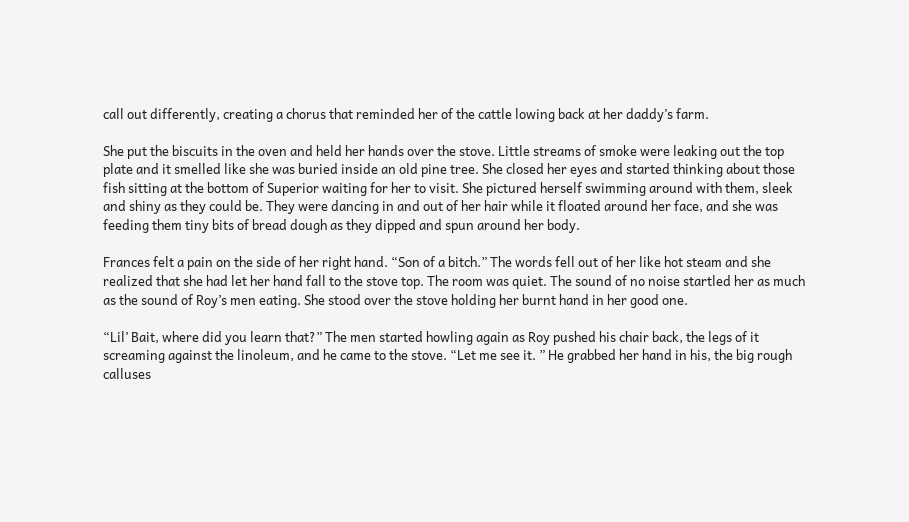call out differently, creating a chorus that reminded her of the cattle lowing back at her daddy’s farm.

She put the biscuits in the oven and held her hands over the stove. Little streams of smoke were leaking out the top plate and it smelled like she was buried inside an old pine tree. She closed her eyes and started thinking about those fish sitting at the bottom of Superior waiting for her to visit. She pictured herself swimming around with them, sleek and shiny as they could be. They were dancing in and out of her hair while it floated around her face, and she was feeding them tiny bits of bread dough as they dipped and spun around her body.

Frances felt a pain on the side of her right hand. “Son of a bitch.” The words fell out of her like hot steam and she realized that she had let her hand fall to the stove top. The room was quiet. The sound of no noise startled her as much as the sound of Roy’s men eating. She stood over the stove holding her burnt hand in her good one.

“Lil’ Bait, where did you learn that?” The men started howling again as Roy pushed his chair back, the legs of it screaming against the linoleum, and he came to the stove. “Let me see it. ” He grabbed her hand in his, the big rough calluses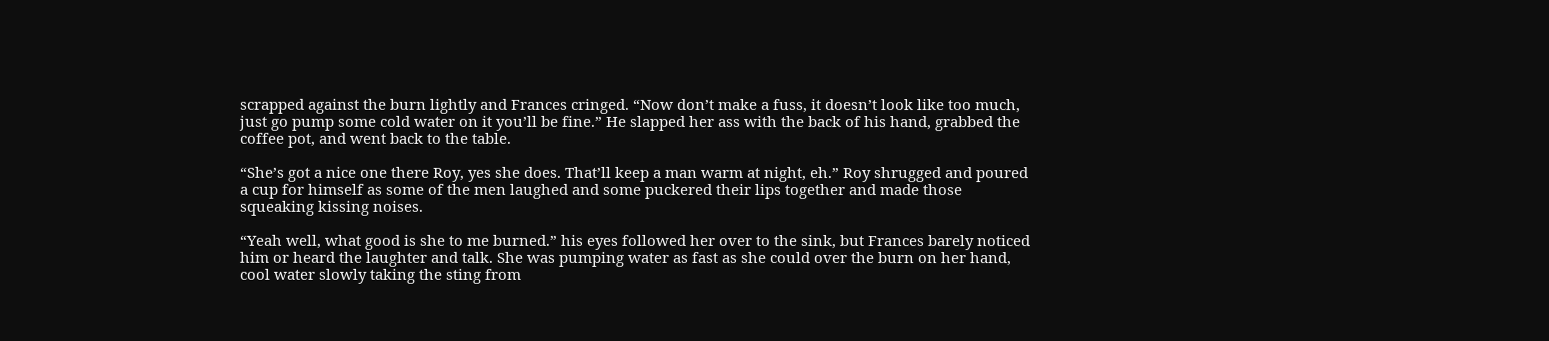scrapped against the burn lightly and Frances cringed. “Now don’t make a fuss, it doesn’t look like too much, just go pump some cold water on it you’ll be fine.” He slapped her ass with the back of his hand, grabbed the coffee pot, and went back to the table.

“She’s got a nice one there Roy, yes she does. That’ll keep a man warm at night, eh.” Roy shrugged and poured a cup for himself as some of the men laughed and some puckered their lips together and made those squeaking kissing noises.

“Yeah well, what good is she to me burned.” his eyes followed her over to the sink, but Frances barely noticed him or heard the laughter and talk. She was pumping water as fast as she could over the burn on her hand, cool water slowly taking the sting from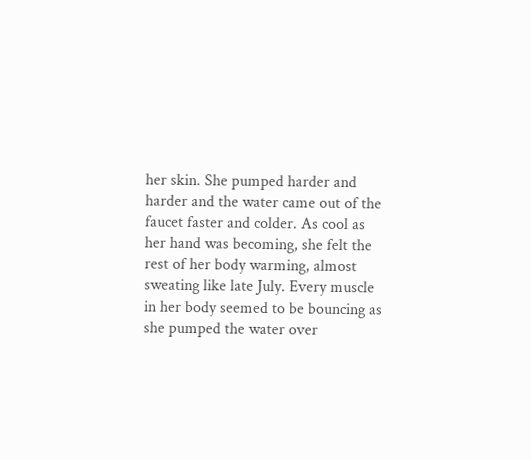her skin. She pumped harder and harder and the water came out of the faucet faster and colder. As cool as her hand was becoming, she felt the rest of her body warming, almost sweating like late July. Every muscle in her body seemed to be bouncing as she pumped the water over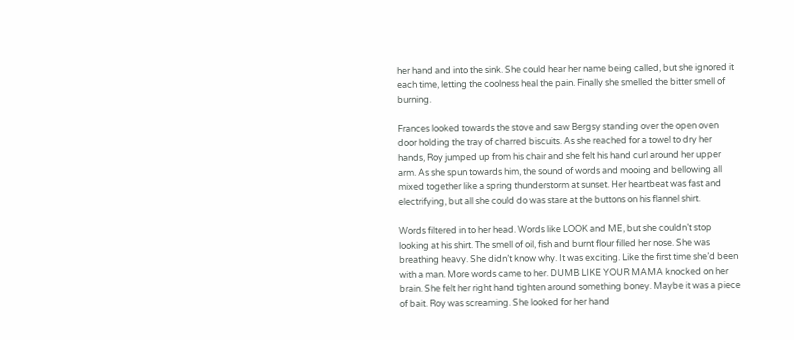her hand and into the sink. She could hear her name being called, but she ignored it each time, letting the coolness heal the pain. Finally she smelled the bitter smell of burning.

Frances looked towards the stove and saw Bergsy standing over the open oven door holding the tray of charred biscuits. As she reached for a towel to dry her hands, Roy jumped up from his chair and she felt his hand curl around her upper arm. As she spun towards him, the sound of words and mooing and bellowing all mixed together like a spring thunderstorm at sunset. Her heartbeat was fast and electrifying, but all she could do was stare at the buttons on his flannel shirt.

Words filtered in to her head. Words like LOOK and ME, but she couldn’t stop looking at his shirt. The smell of oil, fish and burnt flour filled her nose. She was breathing heavy. She didn’t know why. It was exciting. Like the first time she’d been with a man. More words came to her. DUMB LIKE YOUR MAMA knocked on her brain. She felt her right hand tighten around something boney. Maybe it was a piece of bait. Roy was screaming. She looked for her hand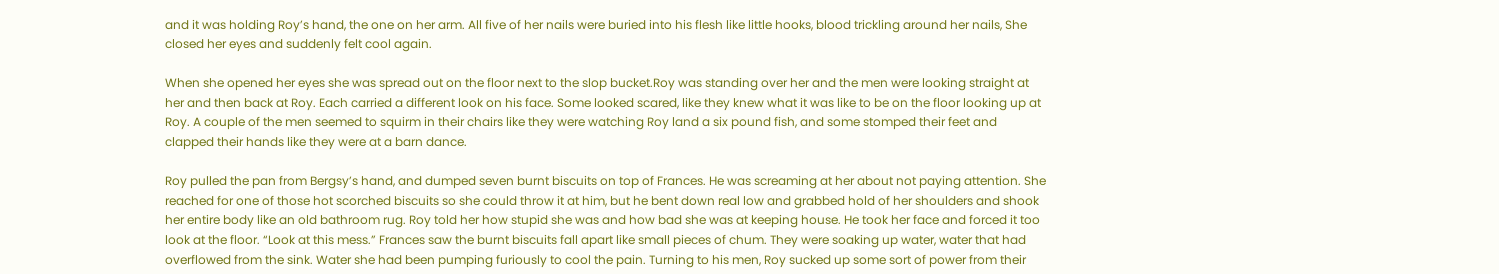and it was holding Roy’s hand, the one on her arm. All five of her nails were buried into his flesh like little hooks, blood trickling around her nails, She closed her eyes and suddenly felt cool again.

When she opened her eyes she was spread out on the floor next to the slop bucket.Roy was standing over her and the men were looking straight at her and then back at Roy. Each carried a different look on his face. Some looked scared, like they knew what it was like to be on the floor looking up at Roy. A couple of the men seemed to squirm in their chairs like they were watching Roy land a six pound fish, and some stomped their feet and clapped their hands like they were at a barn dance.

Roy pulled the pan from Bergsy’s hand, and dumped seven burnt biscuits on top of Frances. He was screaming at her about not paying attention. She reached for one of those hot scorched biscuits so she could throw it at him, but he bent down real low and grabbed hold of her shoulders and shook her entire body like an old bathroom rug. Roy told her how stupid she was and how bad she was at keeping house. He took her face and forced it too look at the floor. “Look at this mess.” Frances saw the burnt biscuits fall apart like small pieces of chum. They were soaking up water, water that had overflowed from the sink. Water she had been pumping furiously to cool the pain. Turning to his men, Roy sucked up some sort of power from their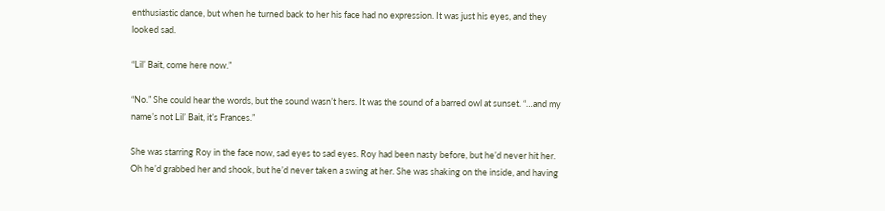enthusiastic dance, but when he turned back to her his face had no expression. It was just his eyes, and they looked sad.

“Lil’ Bait, come here now.”

“No.” She could hear the words, but the sound wasn’t hers. It was the sound of a barred owl at sunset. “…and my name’s not Lil’ Bait, it’s Frances.”

She was starring Roy in the face now, sad eyes to sad eyes. Roy had been nasty before, but he’d never hit her. Oh he’d grabbed her and shook, but he’d never taken a swing at her. She was shaking on the inside, and having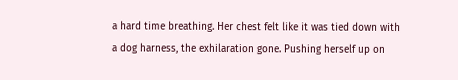a hard time breathing. Her chest felt like it was tied down with a dog harness, the exhilaration gone. Pushing herself up on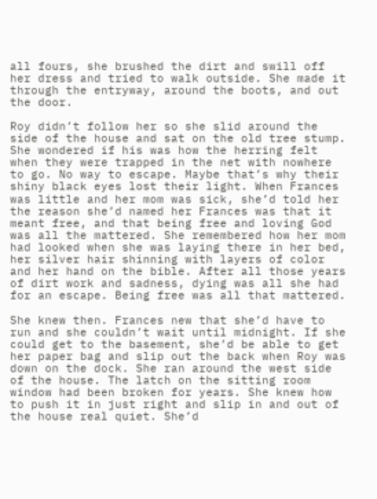all fours, she brushed the dirt and swill off her dress and tried to walk outside. She made it through the entryway, around the boots, and out the door.

Roy didn’t follow her so she slid around the side of the house and sat on the old tree stump. She wondered if his was how the herring felt when they were trapped in the net with nowhere to go. No way to escape. Maybe that’s why their shiny black eyes lost their light. When Frances was little and her mom was sick, she’d told her the reason she’d named her Frances was that it meant free, and that being free and loving God was all the mattered. She remembered how her mom had looked when she was laying there in her bed, her silver hair shinning with layers of color and her hand on the bible. After all those years of dirt work and sadness, dying was all she had for an escape. Being free was all that mattered.

She knew then. Frances new that she’d have to run and she couldn’t wait until midnight. If she could get to the basement, she’d be able to get her paper bag and slip out the back when Roy was down on the dock. She ran around the west side of the house. The latch on the sitting room window had been broken for years. She knew how to push it in just right and slip in and out of the house real quiet. She’d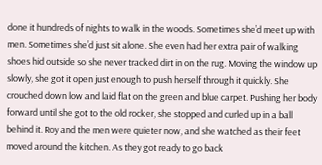done it hundreds of nights to walk in the woods. Sometimes she’d meet up with men. Sometimes she’d just sit alone. She even had her extra pair of walking shoes hid outside so she never tracked dirt in on the rug. Moving the window up slowly, she got it open just enough to push herself through it quickly. She crouched down low and laid flat on the green and blue carpet. Pushing her body forward until she got to the old rocker, she stopped and curled up in a ball behind it. Roy and the men were quieter now, and she watched as their feet moved around the kitchen. As they got ready to go back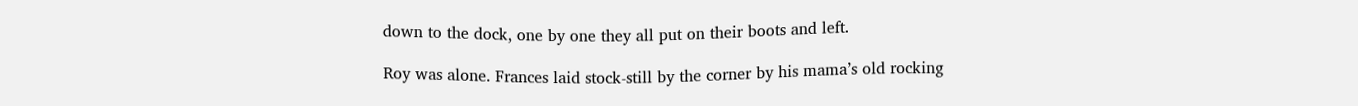down to the dock, one by one they all put on their boots and left.

Roy was alone. Frances laid stock-still by the corner by his mama’s old rocking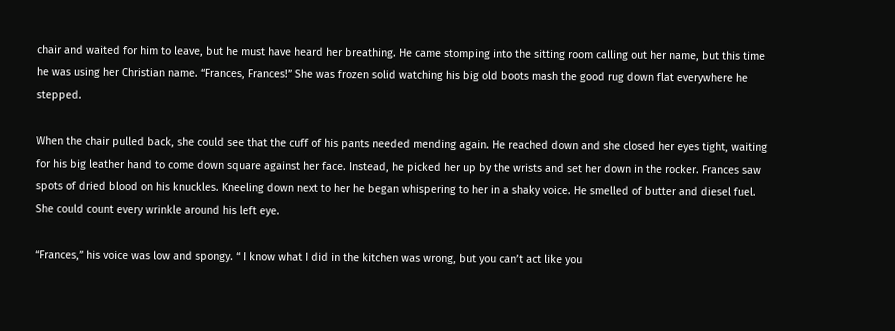chair and waited for him to leave, but he must have heard her breathing. He came stomping into the sitting room calling out her name, but this time he was using her Christian name. “Frances, Frances!” She was frozen solid watching his big old boots mash the good rug down flat everywhere he stepped.

When the chair pulled back, she could see that the cuff of his pants needed mending again. He reached down and she closed her eyes tight, waiting for his big leather hand to come down square against her face. Instead, he picked her up by the wrists and set her down in the rocker. Frances saw spots of dried blood on his knuckles. Kneeling down next to her he began whispering to her in a shaky voice. He smelled of butter and diesel fuel. She could count every wrinkle around his left eye.

“Frances,” his voice was low and spongy. “ I know what I did in the kitchen was wrong, but you can’t act like you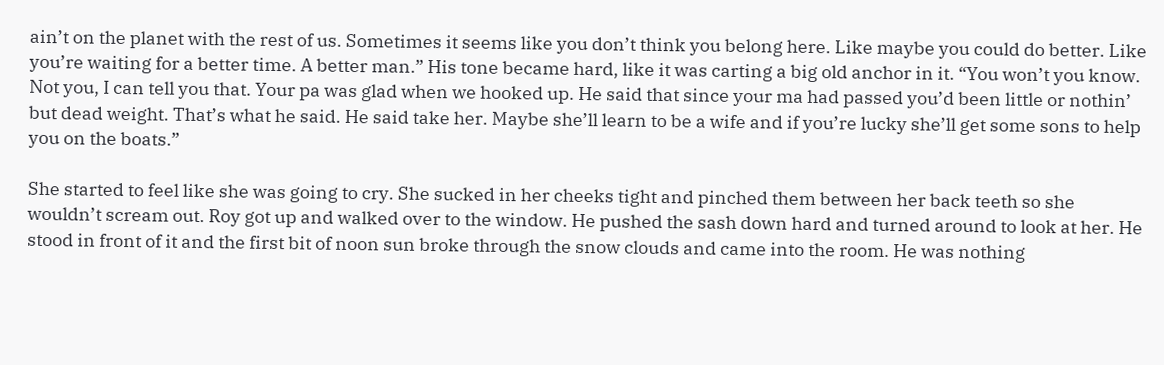ain’t on the planet with the rest of us. Sometimes it seems like you don’t think you belong here. Like maybe you could do better. Like you’re waiting for a better time. A better man.” His tone became hard, like it was carting a big old anchor in it. “You won’t you know. Not you, I can tell you that. Your pa was glad when we hooked up. He said that since your ma had passed you’d been little or nothin’ but dead weight. That’s what he said. He said take her. Maybe she’ll learn to be a wife and if you’re lucky she’ll get some sons to help you on the boats.”

She started to feel like she was going to cry. She sucked in her cheeks tight and pinched them between her back teeth so she wouldn’t scream out. Roy got up and walked over to the window. He pushed the sash down hard and turned around to look at her. He stood in front of it and the first bit of noon sun broke through the snow clouds and came into the room. He was nothing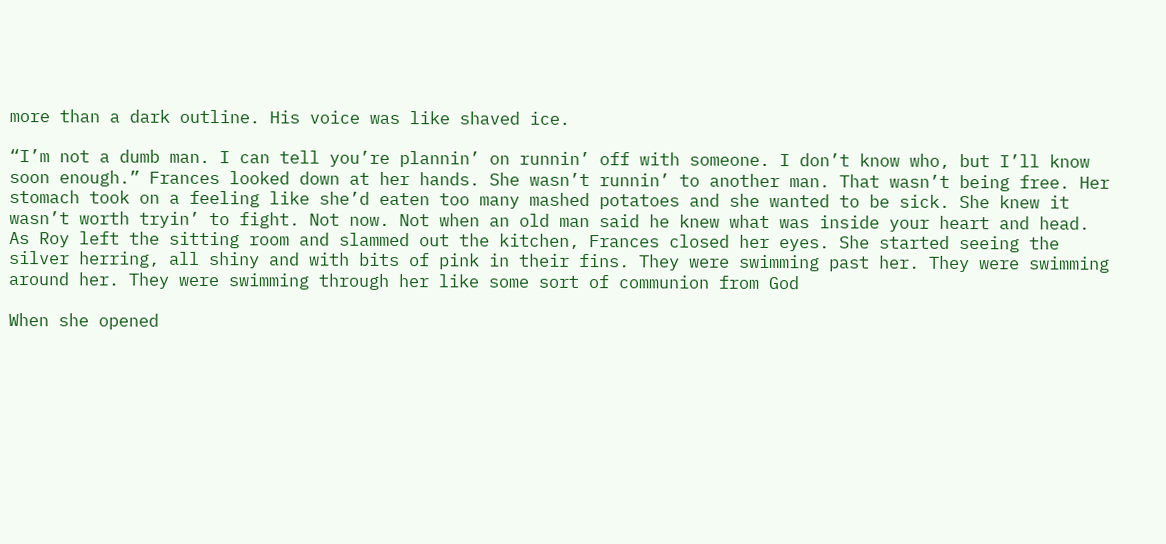more than a dark outline. His voice was like shaved ice.

“I’m not a dumb man. I can tell you’re plannin’ on runnin’ off with someone. I don’t know who, but I’ll know soon enough.” Frances looked down at her hands. She wasn’t runnin’ to another man. That wasn’t being free. Her stomach took on a feeling like she’d eaten too many mashed potatoes and she wanted to be sick. She knew it wasn’t worth tryin’ to fight. Not now. Not when an old man said he knew what was inside your heart and head. As Roy left the sitting room and slammed out the kitchen, Frances closed her eyes. She started seeing the silver herring, all shiny and with bits of pink in their fins. They were swimming past her. They were swimming around her. They were swimming through her like some sort of communion from God

When she opened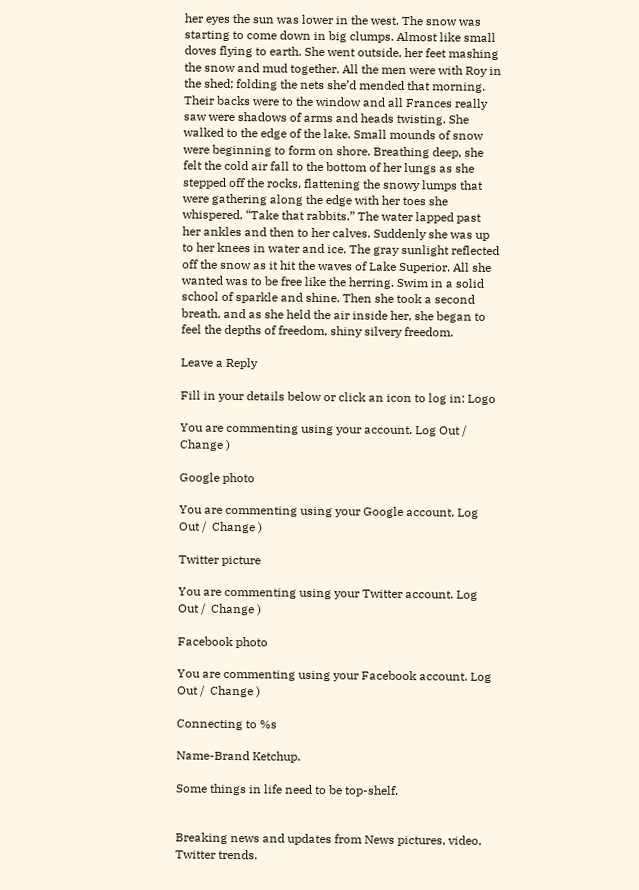her eyes the sun was lower in the west. The snow was starting to come down in big clumps. Almost like small doves flying to earth. She went outside, her feet mashing the snow and mud together. All the men were with Roy in the shed; folding the nets she’d mended that morning. Their backs were to the window and all Frances really saw were shadows of arms and heads twisting. She walked to the edge of the lake. Small mounds of snow were beginning to form on shore. Breathing deep, she felt the cold air fall to the bottom of her lungs as she stepped off the rocks, flattening the snowy lumps that were gathering along the edge with her toes she whispered, “Take that rabbits.” The water lapped past her ankles and then to her calves. Suddenly she was up to her knees in water and ice. The gray sunlight reflected off the snow as it hit the waves of Lake Superior. All she wanted was to be free like the herring. Swim in a solid school of sparkle and shine. Then she took a second breath, and as she held the air inside her, she began to feel the depths of freedom, shiny silvery freedom.

Leave a Reply

Fill in your details below or click an icon to log in: Logo

You are commenting using your account. Log Out /  Change )

Google photo

You are commenting using your Google account. Log Out /  Change )

Twitter picture

You are commenting using your Twitter account. Log Out /  Change )

Facebook photo

You are commenting using your Facebook account. Log Out /  Change )

Connecting to %s

Name-Brand Ketchup.

Some things in life need to be top-shelf.


Breaking news and updates from News pictures, video, Twitter trends.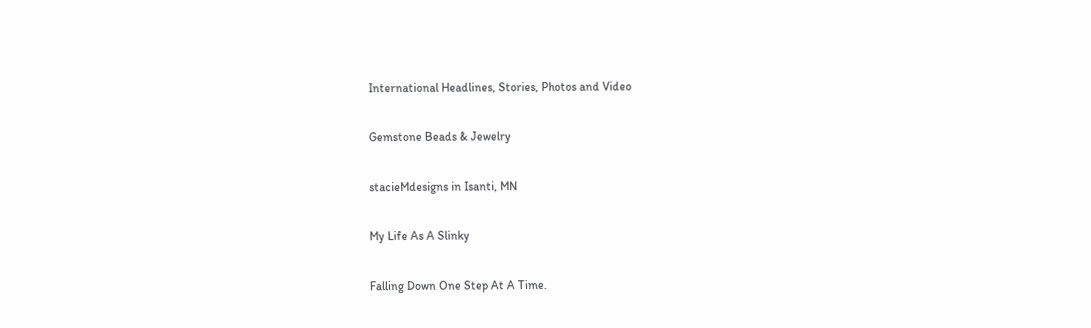International Headlines, Stories, Photos and Video

Gemstone Beads & Jewelry

stacieMdesigns in Isanti, MN

My Life As A Slinky

Falling Down One Step At A Time.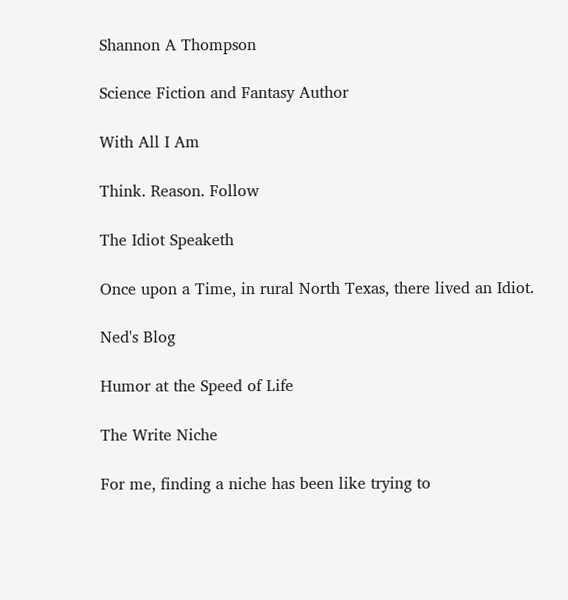Shannon A Thompson

Science Fiction and Fantasy Author

With All I Am

Think. Reason. Follow

The Idiot Speaketh

Once upon a Time, in rural North Texas, there lived an Idiot.

Ned's Blog

Humor at the Speed of Life

The Write Niche

For me, finding a niche has been like trying to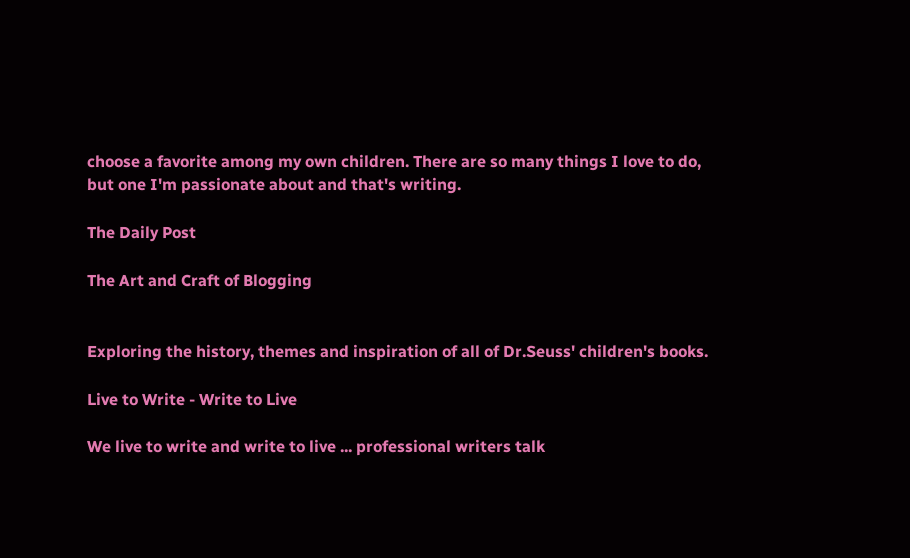choose a favorite among my own children. There are so many things I love to do, but one I'm passionate about and that's writing.

The Daily Post

The Art and Craft of Blogging


Exploring the history, themes and inspiration of all of Dr.Seuss' children's books.

Live to Write - Write to Live

We live to write and write to live ... professional writers talk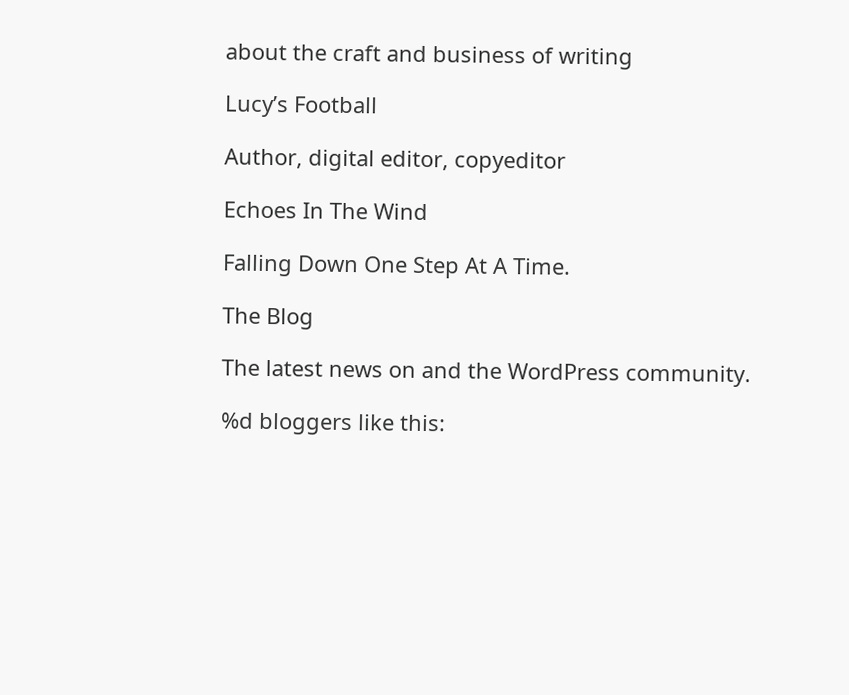about the craft and business of writing

Lucy’s Football

Author, digital editor, copyeditor

Echoes In The Wind

Falling Down One Step At A Time.

The Blog

The latest news on and the WordPress community.

%d bloggers like this: